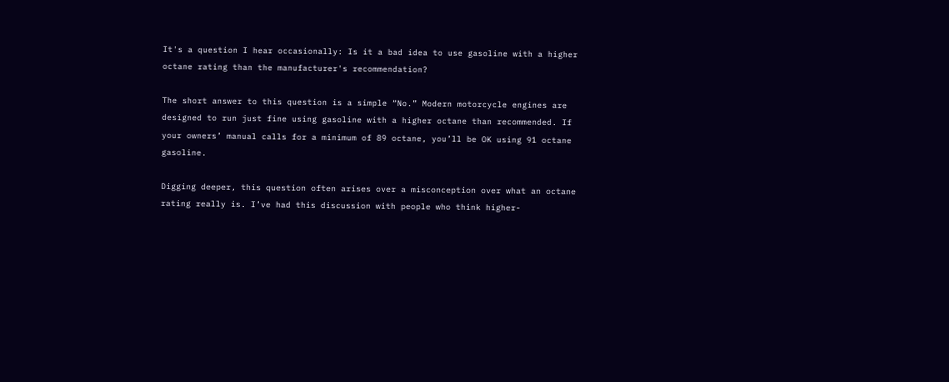It's a question I hear occasionally: Is it a bad idea to use gasoline with a higher octane rating than the manufacturer's recommendation?

The short answer to this question is a simple “No.” Modern motorcycle engines are designed to run just fine using gasoline with a higher octane than recommended. If your owners’ manual calls for a minimum of 89 octane, you’ll be OK using 91 octane gasoline.

Digging deeper, this question often arises over a misconception over what an octane rating really is. I’ve had this discussion with people who think higher-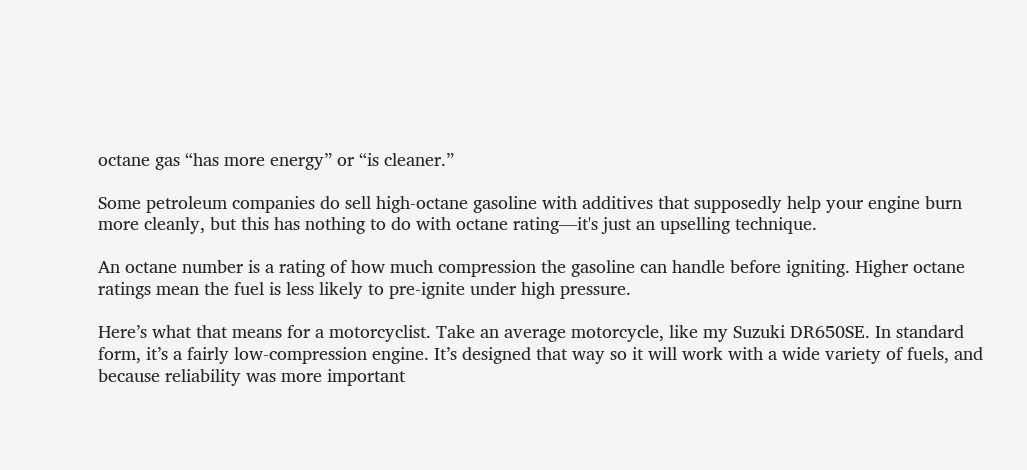octane gas “has more energy” or “is cleaner.”

Some petroleum companies do sell high-octane gasoline with additives that supposedly help your engine burn more cleanly, but this has nothing to do with octane rating—it's just an upselling technique.

An octane number is a rating of how much compression the gasoline can handle before igniting. Higher octane ratings mean the fuel is less likely to pre-ignite under high pressure.

Here’s what that means for a motorcyclist. Take an average motorcycle, like my Suzuki DR650SE. In standard form, it’s a fairly low-compression engine. It’s designed that way so it will work with a wide variety of fuels, and because reliability was more important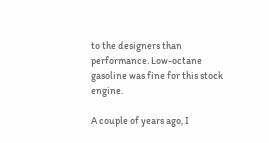to the designers than performance. Low-octane gasoline was fine for this stock engine.

A couple of years ago, I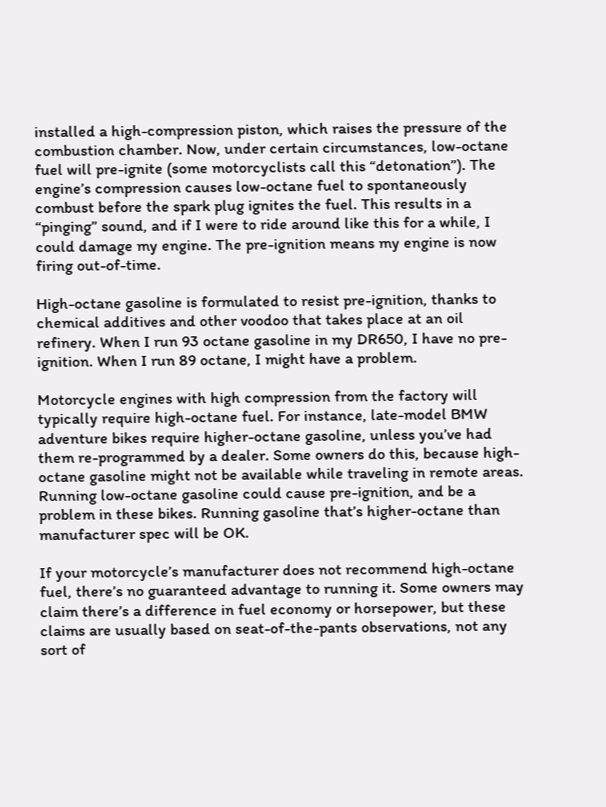installed a high-compression piston, which raises the pressure of the combustion chamber. Now, under certain circumstances, low-octane fuel will pre-ignite (some motorcyclists call this “detonation”). The engine’s compression causes low-octane fuel to spontaneously combust before the spark plug ignites the fuel. This results in a “pinging” sound, and if I were to ride around like this for a while, I could damage my engine. The pre-ignition means my engine is now firing out-of-time.

High-octane gasoline is formulated to resist pre-ignition, thanks to chemical additives and other voodoo that takes place at an oil refinery. When I run 93 octane gasoline in my DR650, I have no pre-ignition. When I run 89 octane, I might have a problem.

Motorcycle engines with high compression from the factory will typically require high-octane fuel. For instance, late-model BMW adventure bikes require higher-octane gasoline, unless you’ve had them re-programmed by a dealer. Some owners do this, because high-octane gasoline might not be available while traveling in remote areas. Running low-octane gasoline could cause pre-ignition, and be a problem in these bikes. Running gasoline that’s higher-octane than manufacturer spec will be OK.

If your motorcycle’s manufacturer does not recommend high-octane fuel, there’s no guaranteed advantage to running it. Some owners may claim there’s a difference in fuel economy or horsepower, but these claims are usually based on seat-of-the-pants observations, not any sort of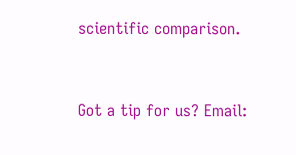scientific comparison.


Got a tip for us? Email: